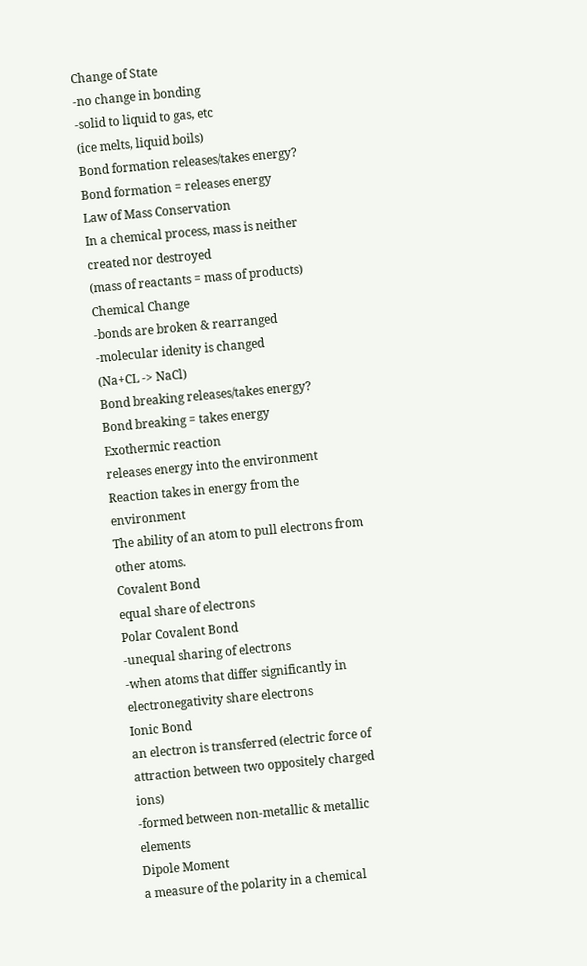Change of State
-no change in bonding
-solid to liquid to gas, etc
(ice melts, liquid boils)
Bond formation releases/takes energy?
Bond formation = releases energy
Law of Mass Conservation
In a chemical process, mass is neither created nor destroyed
(mass of reactants = mass of products)
Chemical Change
-bonds are broken & rearranged
-molecular idenity is changed
(Na+CL -> NaCl)
Bond breaking releases/takes energy?
Bond breaking = takes energy
Exothermic reaction
releases energy into the environment
Reaction takes in energy from the environment
The ability of an atom to pull electrons from other atoms.
Covalent Bond
equal share of electrons
Polar Covalent Bond
-unequal sharing of electrons
-when atoms that differ significantly in electronegativity share electrons
Ionic Bond
an electron is transferred (electric force of attraction between two oppositely charged ions)
-formed between non-metallic & metallic elements
Dipole Moment
a measure of the polarity in a chemical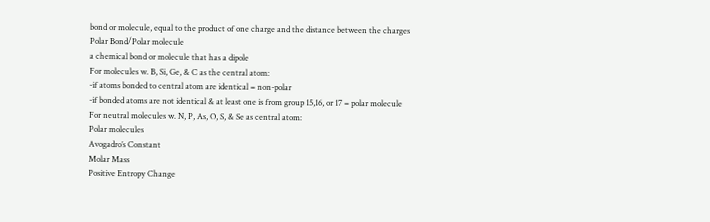bond or molecule, equal to the product of one charge and the distance between the charges
Polar Bond/Polar molecule
a chemical bond or molecule that has a dipole
For molecules w. B, Si, Ge, & C as the central atom:
-if atoms bonded to central atom are identical = non-polar
-if bonded atoms are not identical & at least one is from group 15,16, or 17 = polar molecule
For neutral molecules w. N, P, As, O, S, & Se as central atom:
Polar molecules
Avogadro’s Constant
Molar Mass
Positive Entropy Change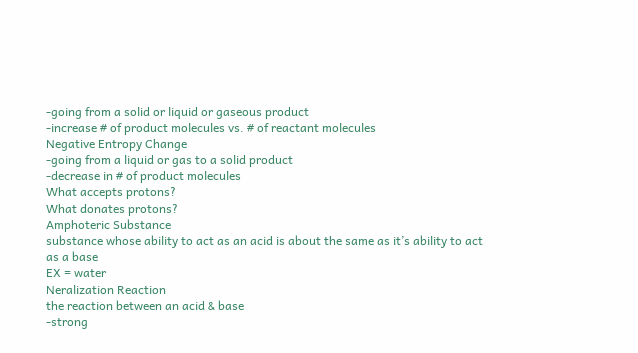-going from a solid or liquid or gaseous product
-increase # of product molecules vs. # of reactant molecules
Negative Entropy Change
-going from a liquid or gas to a solid product
-decrease in # of product molecules
What accepts protons?
What donates protons?
Amphoteric Substance
substance whose ability to act as an acid is about the same as it’s ability to act as a base
EX = water
Neralization Reaction
the reaction between an acid & base
-strong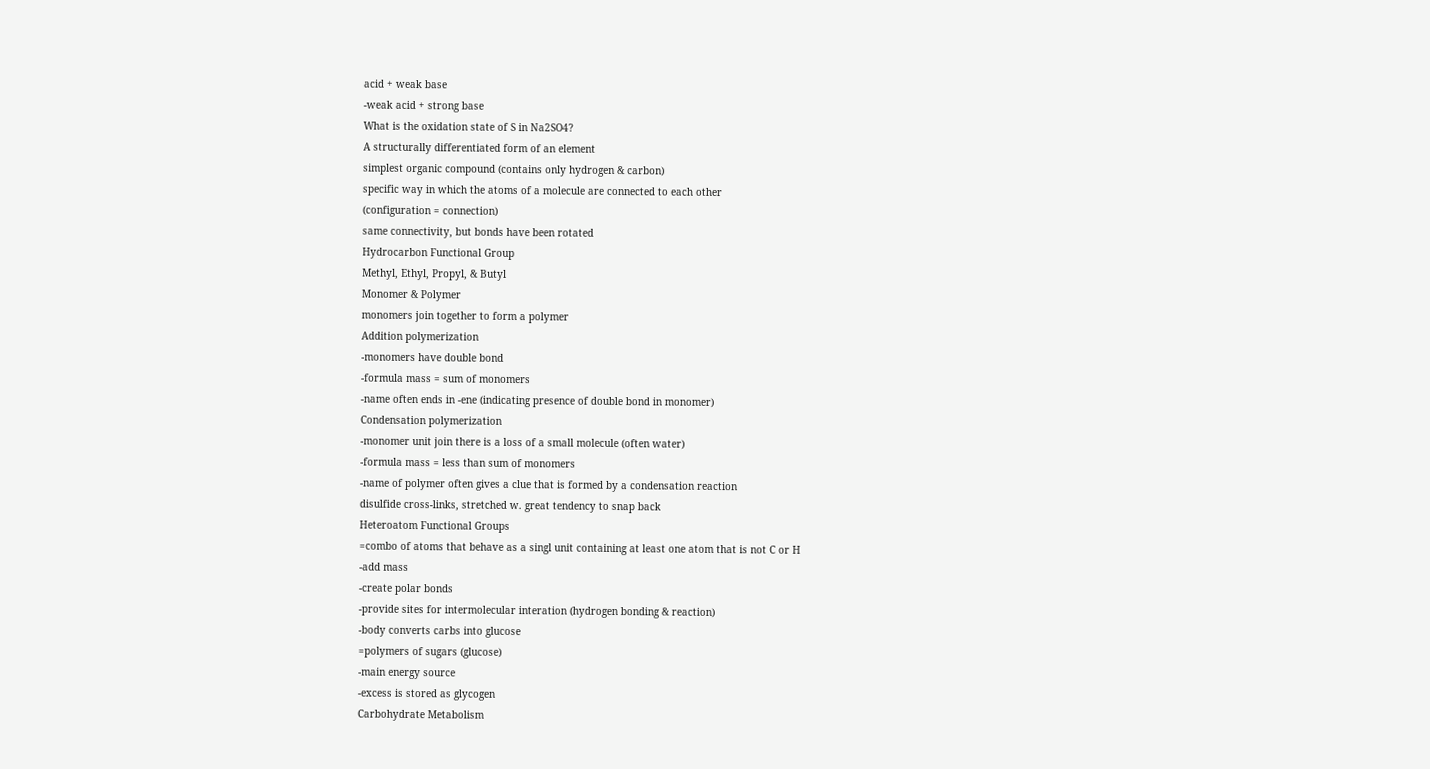acid + weak base
-weak acid + strong base
What is the oxidation state of S in Na2SO4?
A structurally differentiated form of an element
simplest organic compound (contains only hydrogen & carbon)
specific way in which the atoms of a molecule are connected to each other
(configuration = connection)
same connectivity, but bonds have been rotated
Hydrocarbon Functional Group
Methyl, Ethyl, Propyl, & Butyl
Monomer & Polymer
monomers join together to form a polymer
Addition polymerization
-monomers have double bond
-formula mass = sum of monomers
-name often ends in -ene (indicating presence of double bond in monomer)
Condensation polymerization
-monomer unit join there is a loss of a small molecule (often water)
-formula mass = less than sum of monomers
-name of polymer often gives a clue that is formed by a condensation reaction
disulfide cross-links, stretched w. great tendency to snap back
Heteroatom Functional Groups
=combo of atoms that behave as a singl unit containing at least one atom that is not C or H
-add mass
-create polar bonds
-provide sites for intermolecular interation (hydrogen bonding & reaction)
-body converts carbs into glucose
=polymers of sugars (glucose)
-main energy source
-excess is stored as glycogen
Carbohydrate Metabolism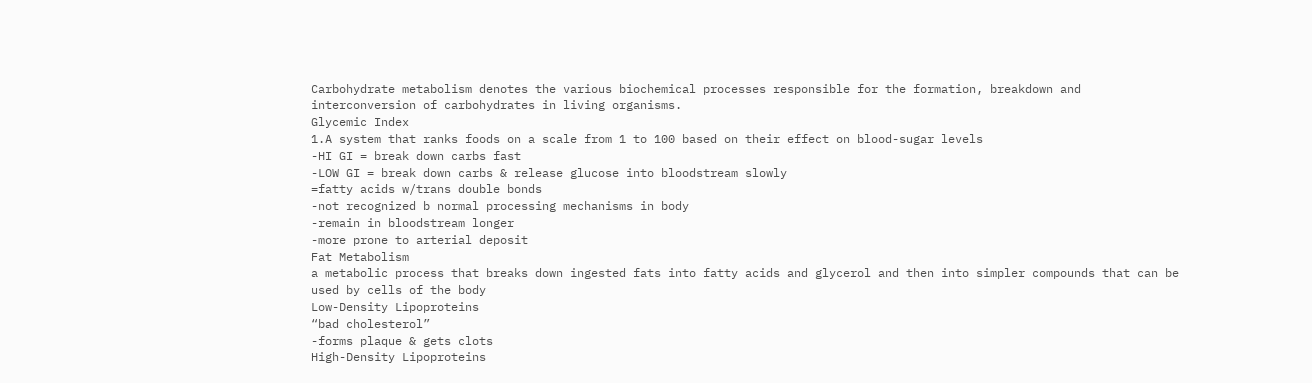Carbohydrate metabolism denotes the various biochemical processes responsible for the formation, breakdown and interconversion of carbohydrates in living organisms.
Glycemic Index
1.A system that ranks foods on a scale from 1 to 100 based on their effect on blood-sugar levels
-HI GI = break down carbs fast
-LOW GI = break down carbs & release glucose into bloodstream slowly
=fatty acids w/trans double bonds
-not recognized b normal processing mechanisms in body
-remain in bloodstream longer
-more prone to arterial deposit
Fat Metabolism
a metabolic process that breaks down ingested fats into fatty acids and glycerol and then into simpler compounds that can be used by cells of the body
Low-Density Lipoproteins
“bad cholesterol”
-forms plaque & gets clots
High-Density Lipoproteins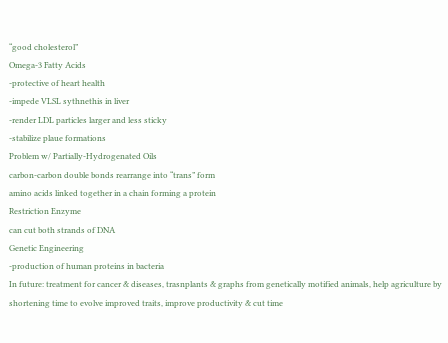“good cholesterol”
Omega-3 Fatty Acids
-protective of heart health
-impede VLSL sythnethis in liver
-render LDL particles larger and less sticky
-stabilize plaue formations
Problem w/ Partially-Hydrogenated Oils
carbon-carbon double bonds rearrange into “trans” form
amino acids linked together in a chain forming a protein
Restriction Enzyme
can cut both strands of DNA
Genetic Engineering
-production of human proteins in bacteria
In future: treatment for cancer & diseases, trasnplants & graphs from genetically motified animals, help agriculture by shortening time to evolve improved traits, improve productivity & cut time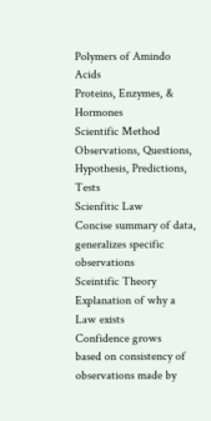Polymers of Amindo Acids
Proteins, Enzymes, & Hormones
Scientific Method
Observations, Questions, Hypothesis, Predictions, Tests
Scienfitic Law
Concise summary of data, generalizes specific observations
Sceintific Theory
Explanation of why a Law exists
Confidence grows
based on consistency of observations made by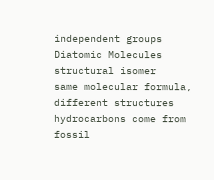independent groups
Diatomic Molecules
structural isomer
same molecular formula, different structures
hydrocarbons come from
fossil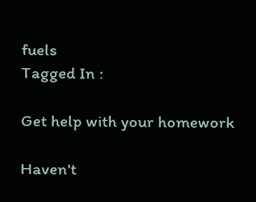fuels
Tagged In :

Get help with your homework

Haven't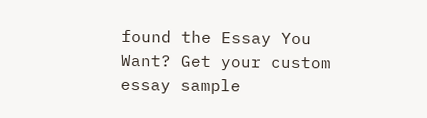found the Essay You Want? Get your custom essay sample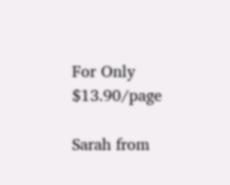For Only $13.90/page

Sarah from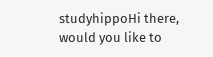studyhippoHi there, would you like to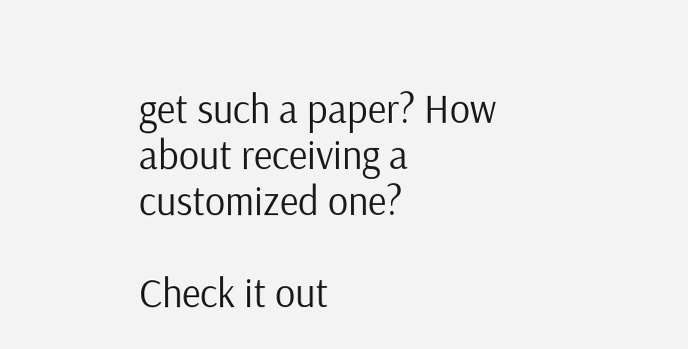get such a paper? How about receiving a customized one?

Check it out